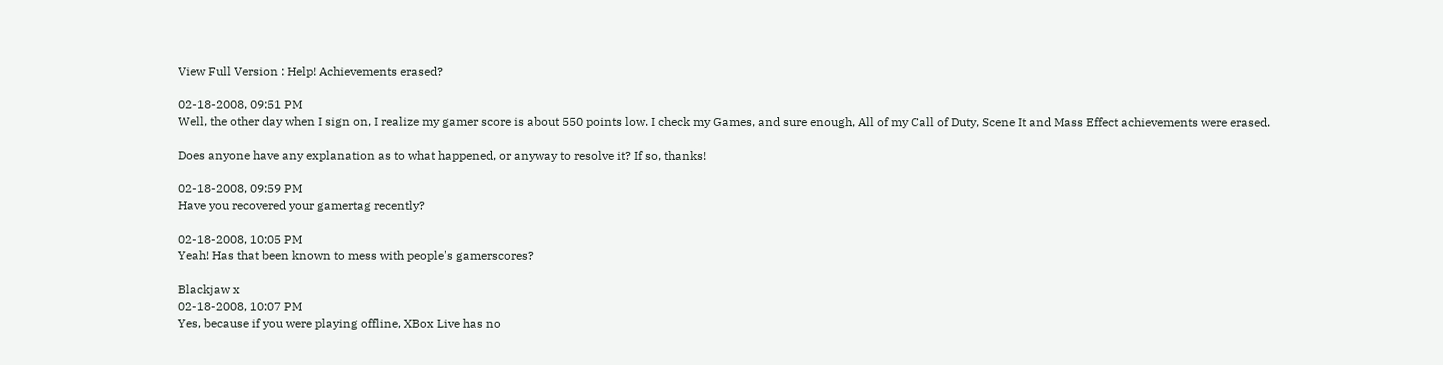View Full Version : Help! Achievements erased?

02-18-2008, 09:51 PM
Well, the other day when I sign on, I realize my gamer score is about 550 points low. I check my Games, and sure enough, All of my Call of Duty, Scene It and Mass Effect achievements were erased.

Does anyone have any explanation as to what happened, or anyway to resolve it? If so, thanks!

02-18-2008, 09:59 PM
Have you recovered your gamertag recently?

02-18-2008, 10:05 PM
Yeah! Has that been known to mess with people's gamerscores?

Blackjaw x
02-18-2008, 10:07 PM
Yes, because if you were playing offline, XBox Live has no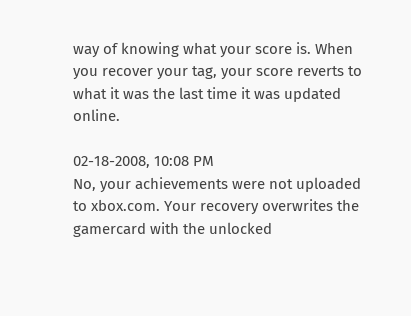way of knowing what your score is. When you recover your tag, your score reverts to what it was the last time it was updated online.

02-18-2008, 10:08 PM
No, your achievements were not uploaded to xbox.com. Your recovery overwrites the gamercard with the unlocked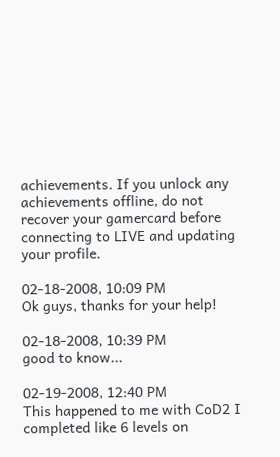achievements. If you unlock any achievements offline, do not recover your gamercard before connecting to LIVE and updating your profile.

02-18-2008, 10:09 PM
Ok guys, thanks for your help!

02-18-2008, 10:39 PM
good to know...

02-19-2008, 12:40 PM
This happened to me with CoD2 I completed like 6 levels on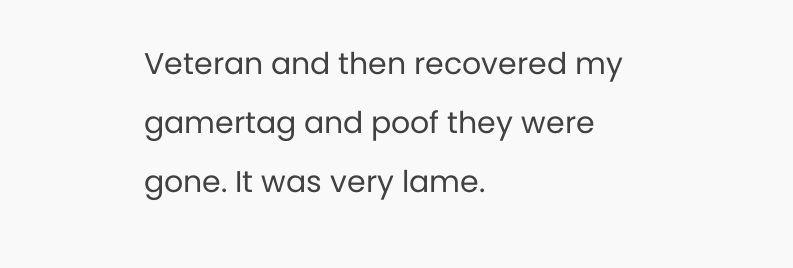Veteran and then recovered my gamertag and poof they were gone. It was very lame.